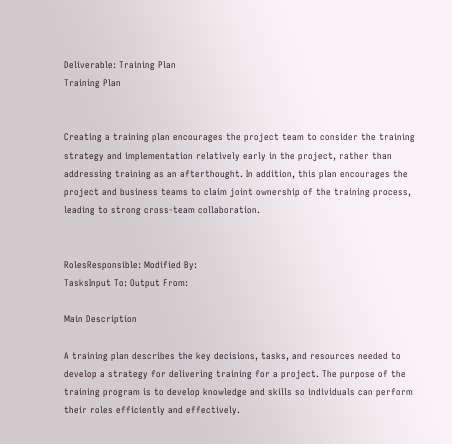Deliverable: Training Plan
Training Plan


Creating a training plan encourages the project team to consider the training strategy and implementation relatively early in the project, rather than addressing training as an afterthought. In addition, this plan encourages the project and business teams to claim joint ownership of the training process, leading to strong cross-team collaboration.


RolesResponsible: Modified By:
TasksInput To: Output From:

Main Description

A training plan describes the key decisions, tasks, and resources needed to develop a strategy for delivering training for a project. The purpose of the training program is to develop knowledge and skills so individuals can perform their roles efficiently and effectively.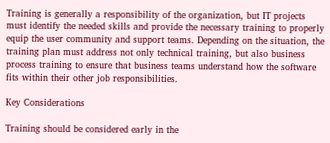Training is generally a responsibility of the organization, but IT projects must identify the needed skills and provide the necessary training to properly equip the user community and support teams. Depending on the situation, the training plan must address not only technical training, but also business process training to ensure that business teams understand how the software fits within their other job responsibilities.

Key Considerations

Training should be considered early in the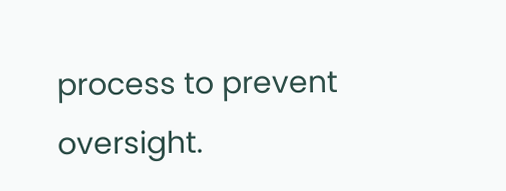process to prevent oversight.